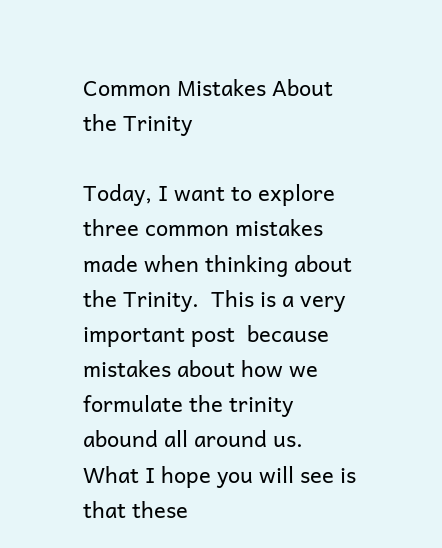Common Mistakes About the Trinity

Today, I want to explore three common mistakes made when thinking about the Trinity.  This is a very important post  because mistakes about how we formulate the trinity abound all around us.  What I hope you will see is that these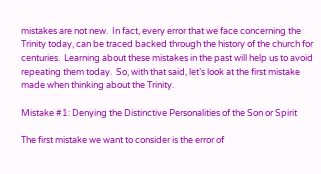mistakes are not new.  In fact, every error that we face concerning the Trinity today, can be traced backed through the history of the church for centuries.  Learning about these mistakes in the past will help us to avoid repeating them today.  So, with that said, let’s look at the first mistake made when thinking about the Trinity.

Mistake #1: Denying the Distinctive Personalities of the Son or Spirit

The first mistake we want to consider is the error of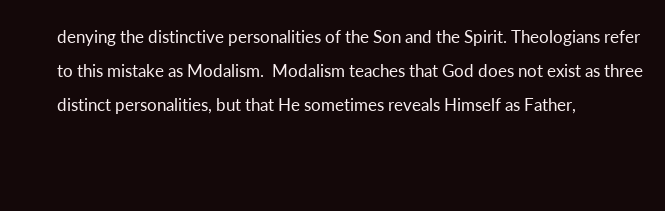denying the distinctive personalities of the Son and the Spirit. Theologians refer to this mistake as Modalism.  Modalism teaches that God does not exist as three distinct personalities, but that He sometimes reveals Himself as Father,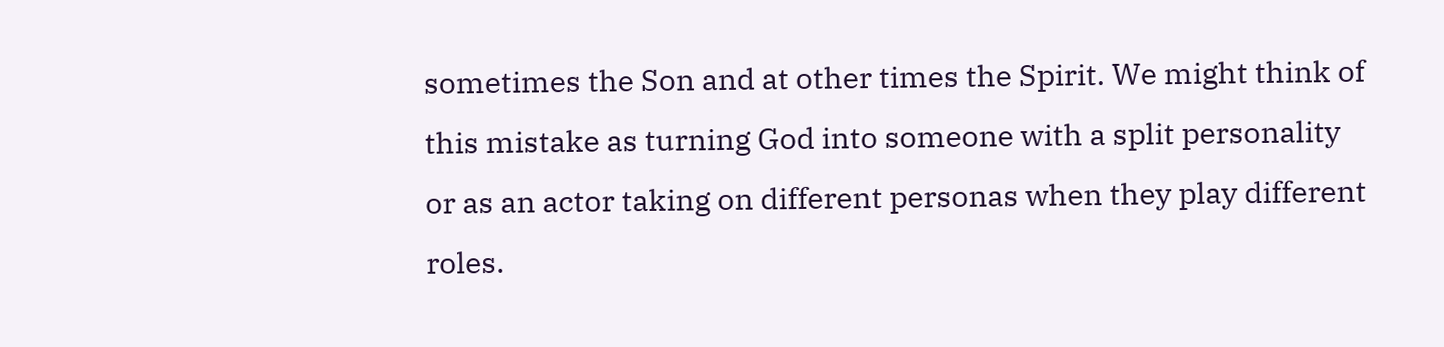sometimes the Son and at other times the Spirit. We might think of this mistake as turning God into someone with a split personality or as an actor taking on different personas when they play different roles.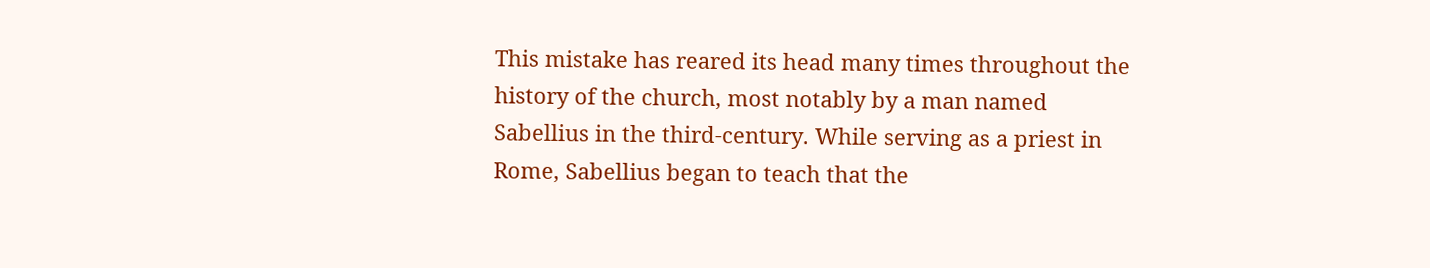This mistake has reared its head many times throughout the history of the church, most notably by a man named Sabellius in the third-century. While serving as a priest in Rome, Sabellius began to teach that the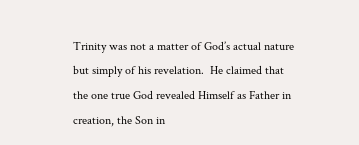Trinity was not a matter of God’s actual nature but simply of his revelation.  He claimed that the one true God revealed Himself as Father in creation, the Son in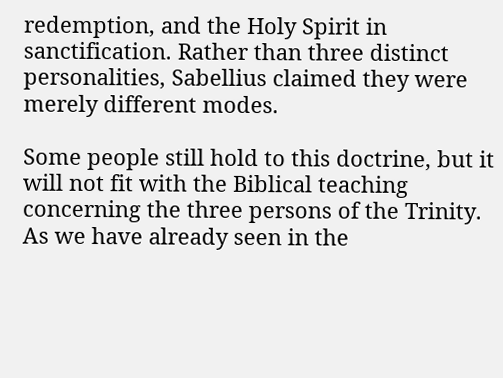redemption, and the Holy Spirit in sanctification. Rather than three distinct personalities, Sabellius claimed they were merely different modes.

Some people still hold to this doctrine, but it will not fit with the Biblical teaching concerning the three persons of the Trinity. As we have already seen in the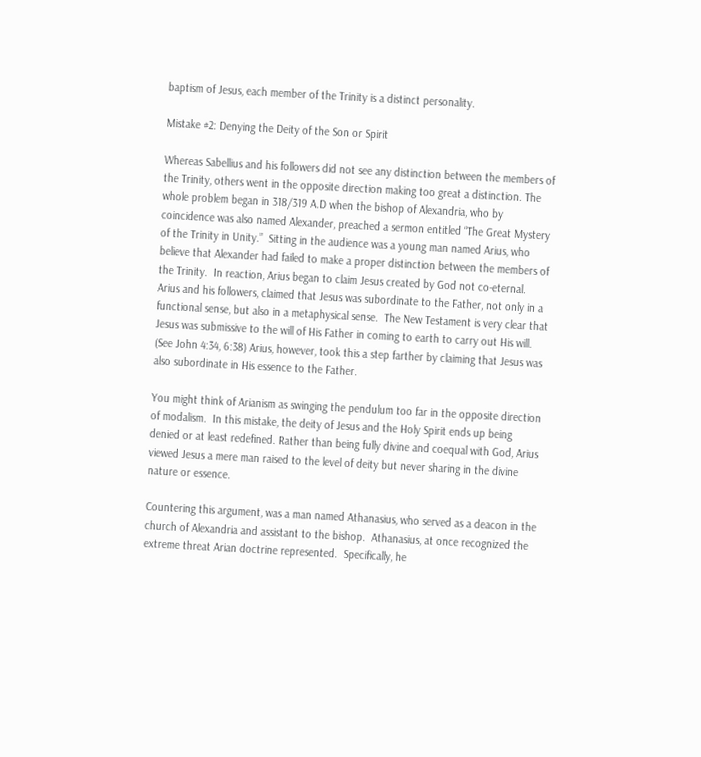baptism of Jesus, each member of the Trinity is a distinct personality.

Mistake #2: Denying the Deity of the Son or Spirit

Whereas Sabellius and his followers did not see any distinction between the members of the Trinity, others went in the opposite direction making too great a distinction. The whole problem began in 318/319 A.D when the bishop of Alexandria, who by coincidence was also named Alexander, preached a sermon entitled “The Great Mystery of the Trinity in Unity.”  Sitting in the audience was a young man named Arius, who believe that Alexander had failed to make a proper distinction between the members of the Trinity.  In reaction, Arius began to claim Jesus created by God not co-eternal. Arius and his followers, claimed that Jesus was subordinate to the Father, not only in a functional sense, but also in a metaphysical sense.  The New Testament is very clear that Jesus was submissive to the will of His Father in coming to earth to carry out His will. (See John 4:34, 6:38) Arius, however, took this a step farther by claiming that Jesus was also subordinate in His essence to the Father.

You might think of Arianism as swinging the pendulum too far in the opposite direction of modalism.  In this mistake, the deity of Jesus and the Holy Spirit ends up being denied or at least redefined. Rather than being fully divine and coequal with God, Arius viewed Jesus a mere man raised to the level of deity but never sharing in the divine nature or essence.

Countering this argument, was a man named Athanasius, who served as a deacon in the church of Alexandria and assistant to the bishop.  Athanasius, at once recognized the extreme threat Arian doctrine represented.  Specifically, he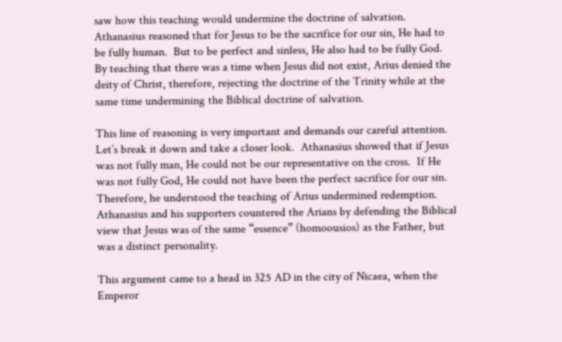saw how this teaching would undermine the doctrine of salvation.  Athanasius reasoned that for Jesus to be the sacrifice for our sin, He had to be fully human.  But to be perfect and sinless, He also had to be fully God.  By teaching that there was a time when Jesus did not exist, Arius denied the deity of Christ, therefore, rejecting the doctrine of the Trinity while at the same time undermining the Biblical doctrine of salvation.

This line of reasoning is very important and demands our careful attention.  Let’s break it down and take a closer look.  Athanasius showed that if Jesus was not fully man, He could not be our representative on the cross.  If He was not fully God, He could not have been the perfect sacrifice for our sin.  Therefore, he understood the teaching of Arius undermined redemption. Athanasius and his supporters countered the Arians by defending the Biblical view that Jesus was of the same “essence” (homoousios) as the Father, but was a distinct personality.

This argument came to a head in 325 AD in the city of Nicaea, when the Emperor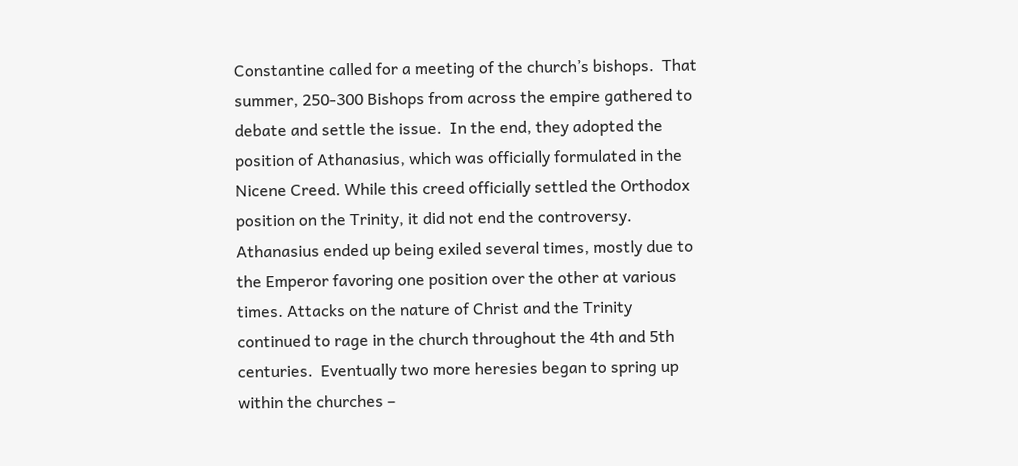Constantine called for a meeting of the church’s bishops.  That summer, 250-300 Bishops from across the empire gathered to debate and settle the issue.  In the end, they adopted the position of Athanasius, which was officially formulated in the Nicene Creed. While this creed officially settled the Orthodox position on the Trinity, it did not end the controversy.  Athanasius ended up being exiled several times, mostly due to the Emperor favoring one position over the other at various times. Attacks on the nature of Christ and the Trinity continued to rage in the church throughout the 4th and 5th centuries.  Eventually two more heresies began to spring up within the churches –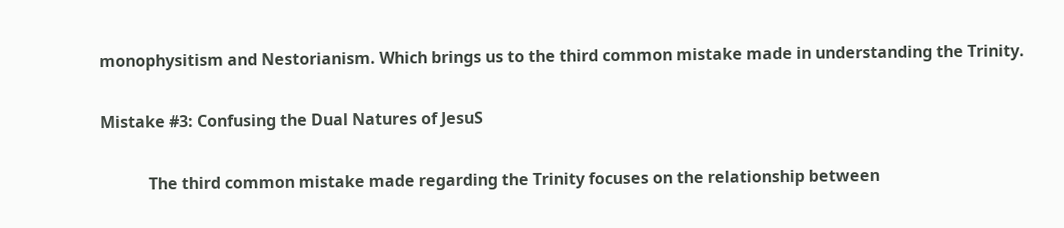monophysitism and Nestorianism. Which brings us to the third common mistake made in understanding the Trinity.

Mistake #3: Confusing the Dual Natures of JesuS

            The third common mistake made regarding the Trinity focuses on the relationship between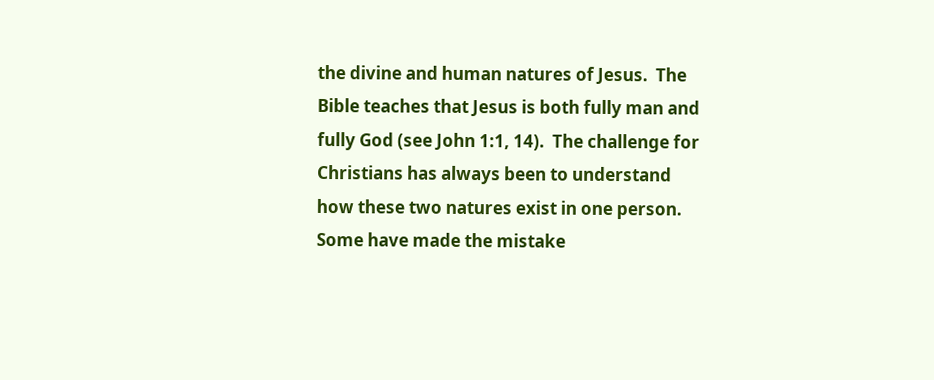the divine and human natures of Jesus.  The Bible teaches that Jesus is both fully man and fully God (see John 1:1, 14).  The challenge for Christians has always been to understand how these two natures exist in one person.  Some have made the mistake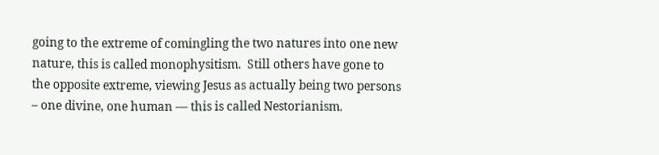going to the extreme of comingling the two natures into one new nature, this is called monophysitism.  Still others have gone to the opposite extreme, viewing Jesus as actually being two persons – one divine, one human — this is called Nestorianism.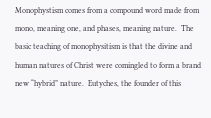Monophystism comes from a compound word made from mono, meaning one, and phases, meaning nature.  The basic teaching of monophysitism is that the divine and human natures of Christ were comingled to form a brand new “hybrid” nature.  Eutyches, the founder of this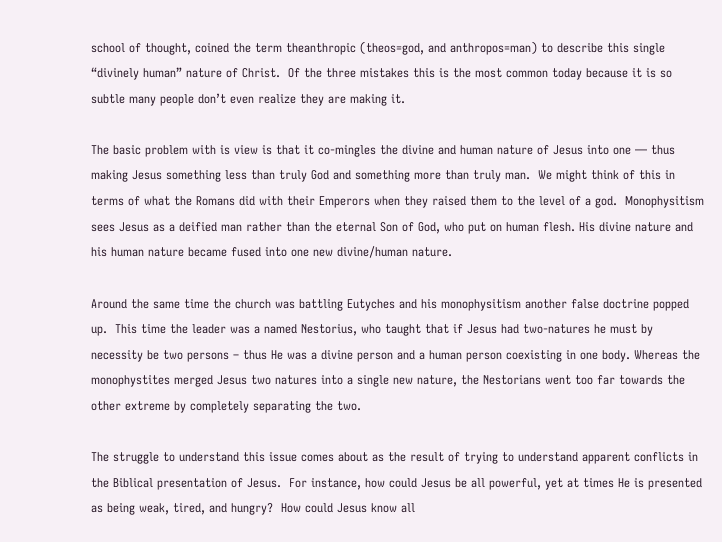school of thought, coined the term theanthropic (theos=god, and anthropos=man) to describe this single “divinely human” nature of Christ.  Of the three mistakes this is the most common today because it is so subtle many people don’t even realize they are making it.

The basic problem with is view is that it co-mingles the divine and human nature of Jesus into one — thus making Jesus something less than truly God and something more than truly man.  We might think of this in terms of what the Romans did with their Emperors when they raised them to the level of a god.  Monophysitism sees Jesus as a deified man rather than the eternal Son of God, who put on human flesh. His divine nature and his human nature became fused into one new divine/human nature.

Around the same time the church was battling Eutyches and his monophysitism another false doctrine popped up.  This time the leader was a named Nestorius, who taught that if Jesus had two-natures he must by necessity be two persons – thus He was a divine person and a human person coexisting in one body. Whereas the monophystites merged Jesus two natures into a single new nature, the Nestorians went too far towards the other extreme by completely separating the two.

The struggle to understand this issue comes about as the result of trying to understand apparent conflicts in the Biblical presentation of Jesus.  For instance, how could Jesus be all powerful, yet at times He is presented as being weak, tired, and hungry?  How could Jesus know all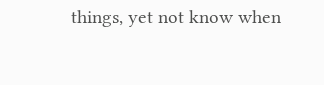things, yet not know when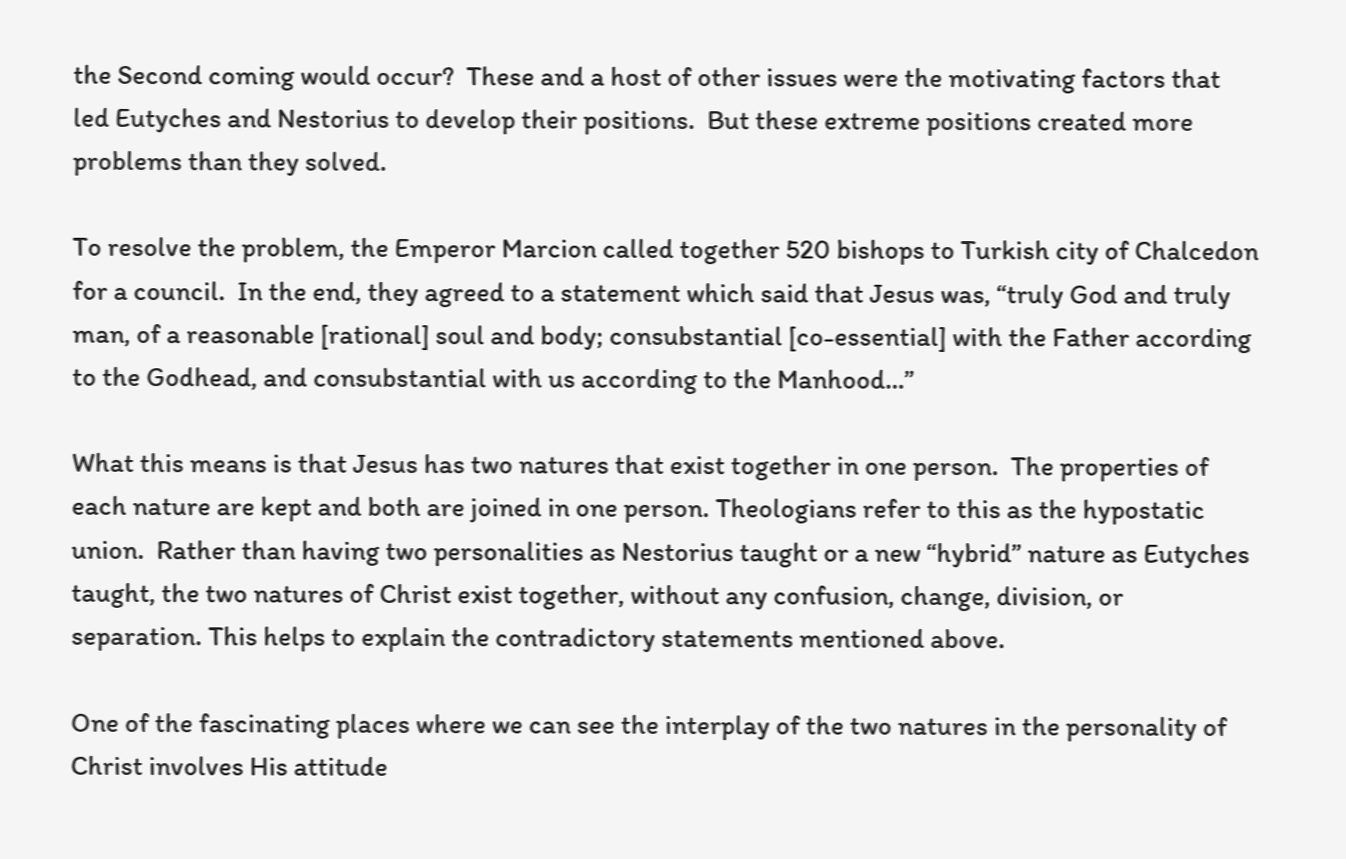the Second coming would occur?  These and a host of other issues were the motivating factors that led Eutyches and Nestorius to develop their positions.  But these extreme positions created more problems than they solved.

To resolve the problem, the Emperor Marcion called together 520 bishops to Turkish city of Chalcedon for a council.  In the end, they agreed to a statement which said that Jesus was, “truly God and truly man, of a reasonable [rational] soul and body; consubstantial [co-essential] with the Father according to the Godhead, and consubstantial with us according to the Manhood…”

What this means is that Jesus has two natures that exist together in one person.  The properties of each nature are kept and both are joined in one person. Theologians refer to this as the hypostatic union.  Rather than having two personalities as Nestorius taught or a new “hybrid” nature as Eutyches taught, the two natures of Christ exist together, without any confusion, change, division, or separation. This helps to explain the contradictory statements mentioned above.

One of the fascinating places where we can see the interplay of the two natures in the personality of Christ involves His attitude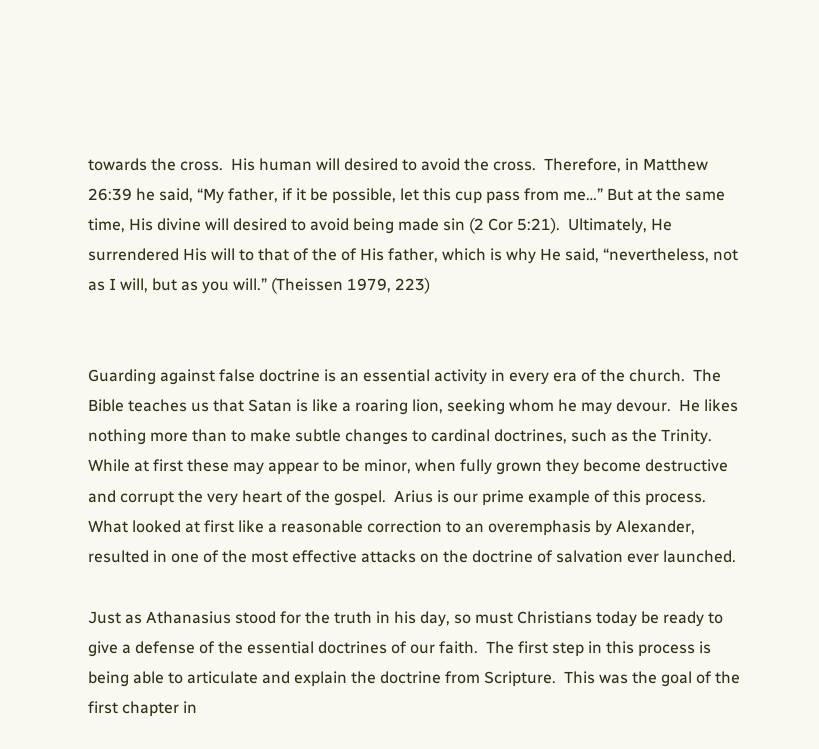towards the cross.  His human will desired to avoid the cross.  Therefore, in Matthew 26:39 he said, “My father, if it be possible, let this cup pass from me…” But at the same time, His divine will desired to avoid being made sin (2 Cor 5:21).  Ultimately, He surrendered His will to that of the of His father, which is why He said, “nevertheless, not as I will, but as you will.” (Theissen 1979, 223)


Guarding against false doctrine is an essential activity in every era of the church.  The Bible teaches us that Satan is like a roaring lion, seeking whom he may devour.  He likes nothing more than to make subtle changes to cardinal doctrines, such as the Trinity. While at first these may appear to be minor, when fully grown they become destructive and corrupt the very heart of the gospel.  Arius is our prime example of this process.  What looked at first like a reasonable correction to an overemphasis by Alexander, resulted in one of the most effective attacks on the doctrine of salvation ever launched.

Just as Athanasius stood for the truth in his day, so must Christians today be ready to give a defense of the essential doctrines of our faith.  The first step in this process is being able to articulate and explain the doctrine from Scripture.  This was the goal of the first chapter in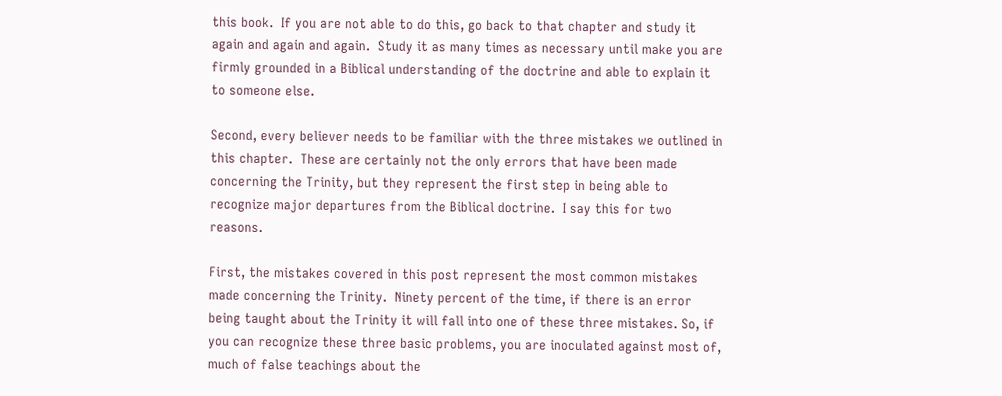this book.  If you are not able to do this, go back to that chapter and study it again and again and again.  Study it as many times as necessary until make you are firmly grounded in a Biblical understanding of the doctrine and able to explain it to someone else.

Second, every believer needs to be familiar with the three mistakes we outlined in this chapter.  These are certainly not the only errors that have been made concerning the Trinity, but they represent the first step in being able to recognize major departures from the Biblical doctrine.  I say this for two reasons.

First, the mistakes covered in this post represent the most common mistakes made concerning the Trinity.  Ninety percent of the time, if there is an error being taught about the Trinity it will fall into one of these three mistakes. So, if you can recognize these three basic problems, you are inoculated against most of, much of false teachings about the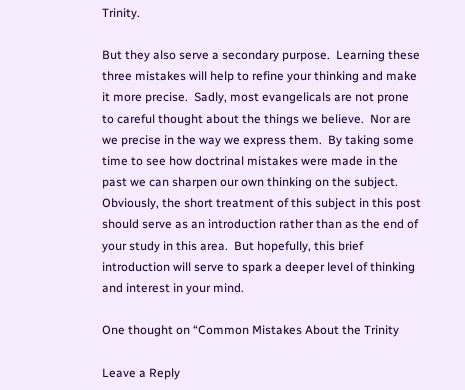Trinity.

But they also serve a secondary purpose.  Learning these three mistakes will help to refine your thinking and make it more precise.  Sadly, most evangelicals are not prone to careful thought about the things we believe.  Nor are we precise in the way we express them.  By taking some time to see how doctrinal mistakes were made in the past we can sharpen our own thinking on the subject.  Obviously, the short treatment of this subject in this post should serve as an introduction rather than as the end of your study in this area.  But hopefully, this brief introduction will serve to spark a deeper level of thinking and interest in your mind.

One thought on “Common Mistakes About the Trinity

Leave a Reply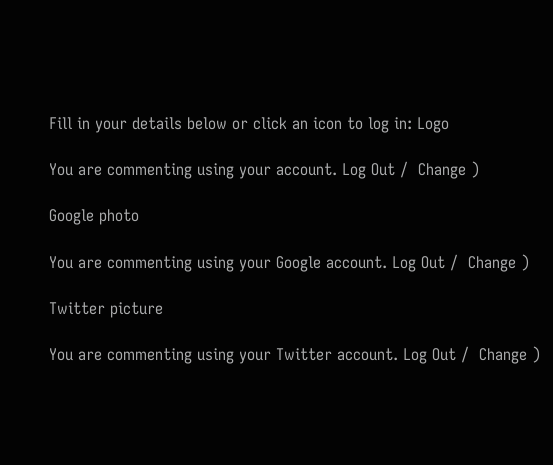Fill in your details below or click an icon to log in: Logo

You are commenting using your account. Log Out /  Change )

Google photo

You are commenting using your Google account. Log Out /  Change )

Twitter picture

You are commenting using your Twitter account. Log Out /  Change )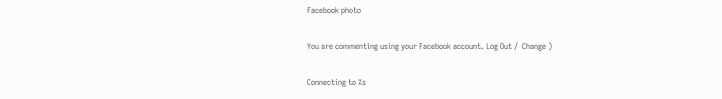Facebook photo

You are commenting using your Facebook account. Log Out /  Change )

Connecting to %s